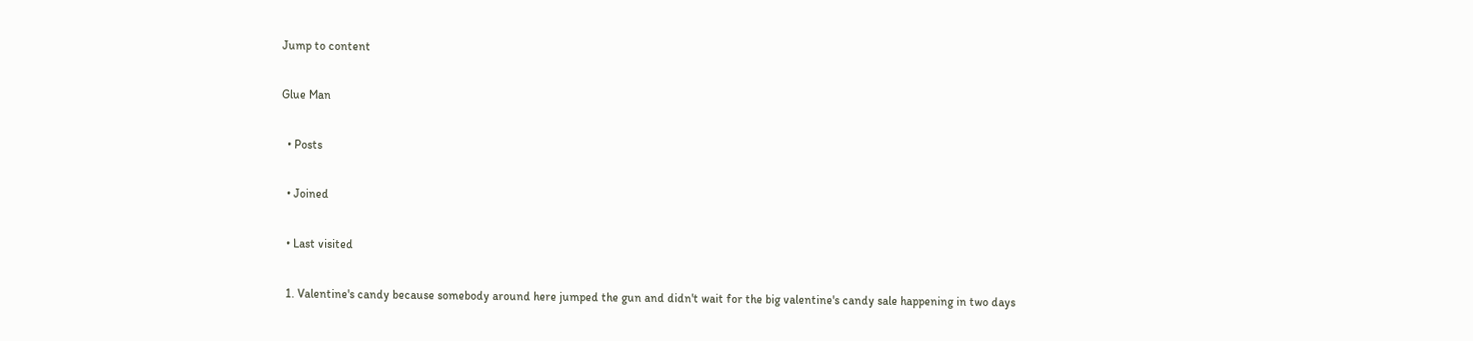Jump to content

Glue Man

  • Posts

  • Joined

  • Last visited

  1. Valentine's candy because somebody around here jumped the gun and didn't wait for the big valentine's candy sale happening in two days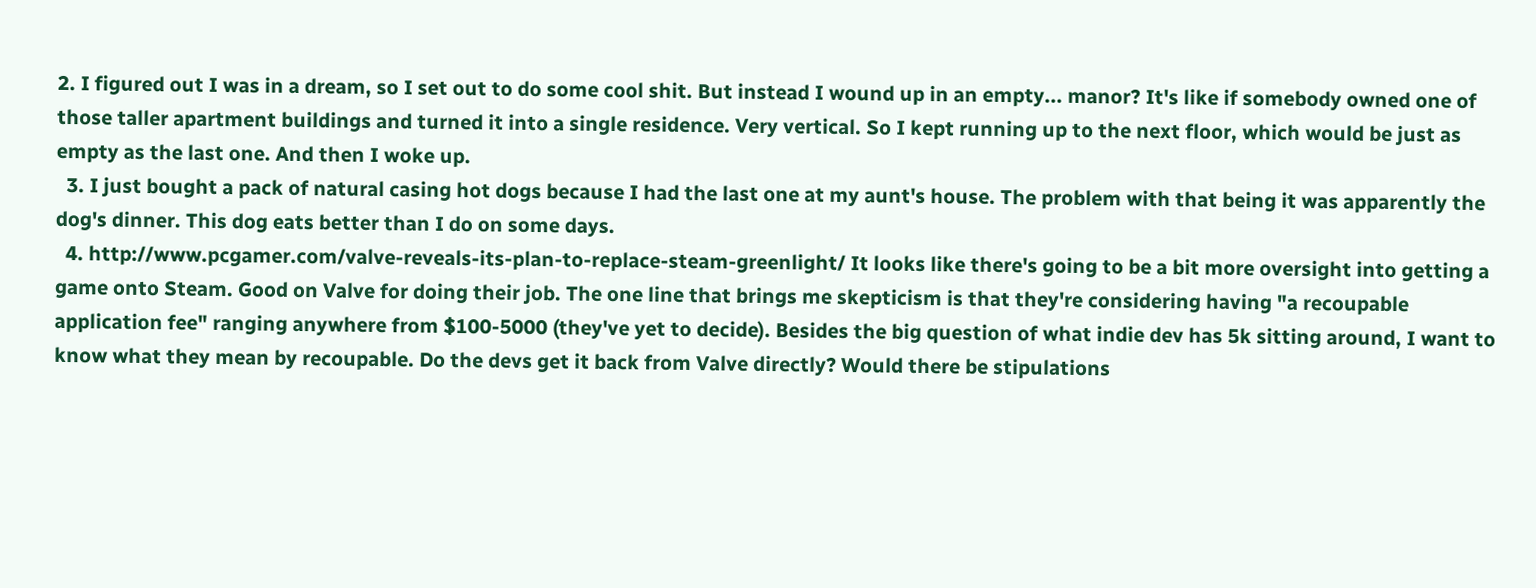2. I figured out I was in a dream, so I set out to do some cool shit. But instead I wound up in an empty... manor? It's like if somebody owned one of those taller apartment buildings and turned it into a single residence. Very vertical. So I kept running up to the next floor, which would be just as empty as the last one. And then I woke up.
  3. I just bought a pack of natural casing hot dogs because I had the last one at my aunt's house. The problem with that being it was apparently the dog's dinner. This dog eats better than I do on some days.
  4. http://www.pcgamer.com/valve-reveals-its-plan-to-replace-steam-greenlight/ It looks like there's going to be a bit more oversight into getting a game onto Steam. Good on Valve for doing their job. The one line that brings me skepticism is that they're considering having "a recoupable application fee" ranging anywhere from $100-5000 (they've yet to decide). Besides the big question of what indie dev has 5k sitting around, I want to know what they mean by recoupable. Do the devs get it back from Valve directly? Would there be stipulations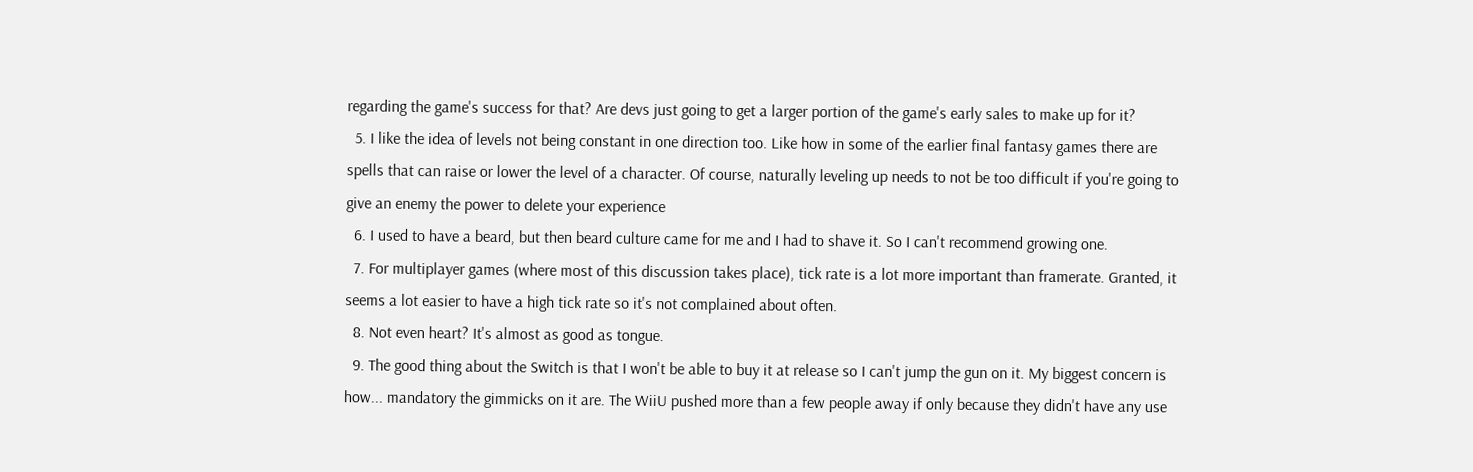regarding the game's success for that? Are devs just going to get a larger portion of the game's early sales to make up for it?
  5. I like the idea of levels not being constant in one direction too. Like how in some of the earlier final fantasy games there are spells that can raise or lower the level of a character. Of course, naturally leveling up needs to not be too difficult if you're going to give an enemy the power to delete your experience
  6. I used to have a beard, but then beard culture came for me and I had to shave it. So I can't recommend growing one.
  7. For multiplayer games (where most of this discussion takes place), tick rate is a lot more important than framerate. Granted, it seems a lot easier to have a high tick rate so it's not complained about often.
  8. Not even heart? It's almost as good as tongue.
  9. The good thing about the Switch is that I won't be able to buy it at release so I can't jump the gun on it. My biggest concern is how... mandatory the gimmicks on it are. The WiiU pushed more than a few people away if only because they didn't have any use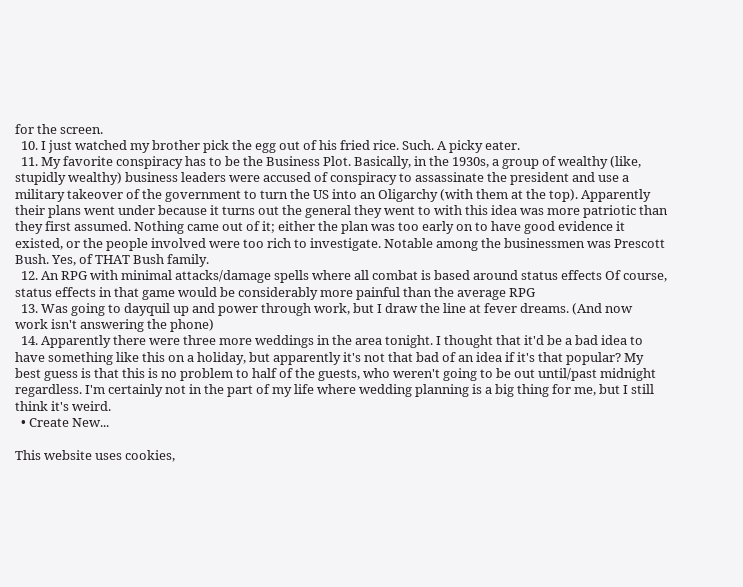for the screen.
  10. I just watched my brother pick the egg out of his fried rice. Such. A picky eater.
  11. My favorite conspiracy has to be the Business Plot. Basically, in the 1930s, a group of wealthy (like, stupidly wealthy) business leaders were accused of conspiracy to assassinate the president and use a military takeover of the government to turn the US into an Oligarchy (with them at the top). Apparently their plans went under because it turns out the general they went to with this idea was more patriotic than they first assumed. Nothing came out of it; either the plan was too early on to have good evidence it existed, or the people involved were too rich to investigate. Notable among the businessmen was Prescott Bush. Yes, of THAT Bush family.
  12. An RPG with minimal attacks/damage spells where all combat is based around status effects Of course, status effects in that game would be considerably more painful than the average RPG
  13. Was going to dayquil up and power through work, but I draw the line at fever dreams. (And now work isn't answering the phone)
  14. Apparently there were three more weddings in the area tonight. I thought that it'd be a bad idea to have something like this on a holiday, but apparently it's not that bad of an idea if it's that popular? My best guess is that this is no problem to half of the guests, who weren't going to be out until/past midnight regardless. I'm certainly not in the part of my life where wedding planning is a big thing for me, but I still think it's weird.
  • Create New...

This website uses cookies,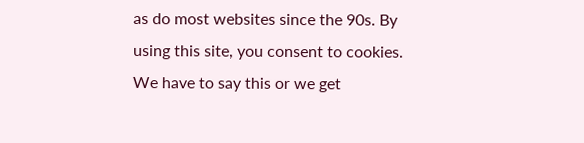as do most websites since the 90s. By using this site, you consent to cookies. We have to say this or we get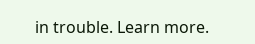in trouble. Learn more.